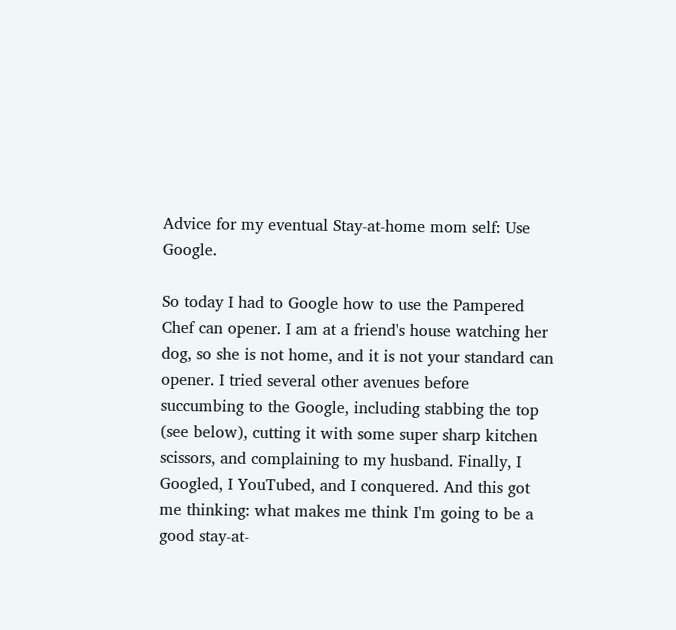Advice for my eventual Stay-at-home mom self: Use Google.

So today I had to Google how to use the Pampered Chef can opener. I am at a friend's house watching her dog, so she is not home, and it is not your standard can opener. I tried several other avenues before succumbing to the Google, including stabbing the top (see below), cutting it with some super sharp kitchen scissors, and complaining to my husband. Finally, I Googled, I YouTubed, and I conquered. And this got me thinking: what makes me think I'm going to be a good stay-at-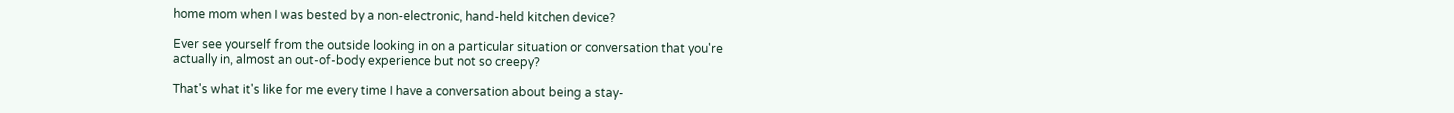home mom when I was bested by a non-electronic, hand-held kitchen device?

Ever see yourself from the outside looking in on a particular situation or conversation that you're actually in, almost an out-of-body experience but not so creepy?

That's what it's like for me every time I have a conversation about being a stay-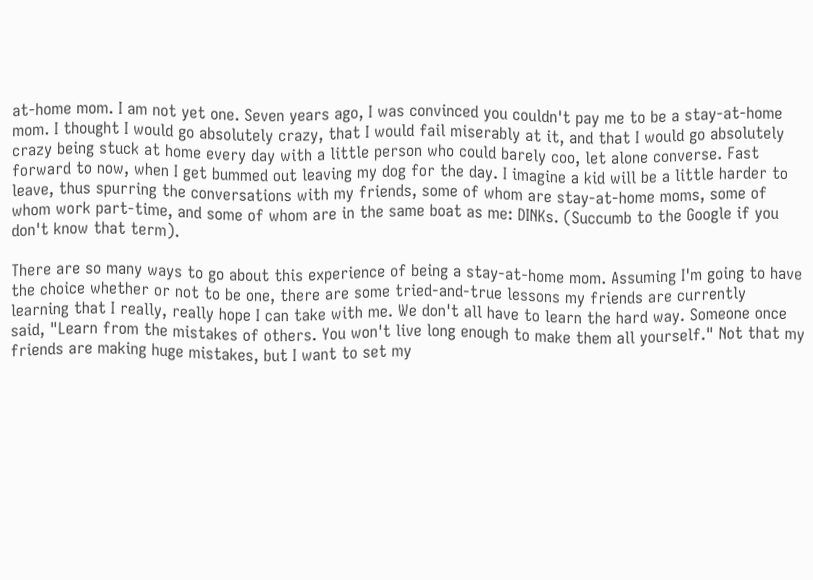at-home mom. I am not yet one. Seven years ago, I was convinced you couldn't pay me to be a stay-at-home mom. I thought I would go absolutely crazy, that I would fail miserably at it, and that I would go absolutely crazy being stuck at home every day with a little person who could barely coo, let alone converse. Fast forward to now, when I get bummed out leaving my dog for the day. I imagine a kid will be a little harder to leave, thus spurring the conversations with my friends, some of whom are stay-at-home moms, some of whom work part-time, and some of whom are in the same boat as me: DINKs. (Succumb to the Google if you don't know that term).

There are so many ways to go about this experience of being a stay-at-home mom. Assuming I'm going to have the choice whether or not to be one, there are some tried-and-true lessons my friends are currently learning that I really, really hope I can take with me. We don't all have to learn the hard way. Someone once said, "Learn from the mistakes of others. You won't live long enough to make them all yourself." Not that my friends are making huge mistakes, but I want to set my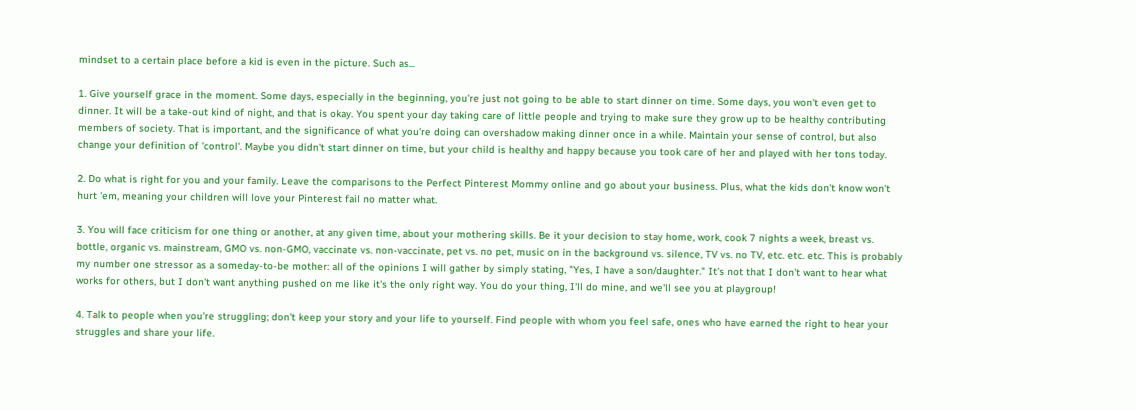mindset to a certain place before a kid is even in the picture. Such as...

1. Give yourself grace in the moment. Some days, especially in the beginning, you're just not going to be able to start dinner on time. Some days, you won't even get to dinner. It will be a take-out kind of night, and that is okay. You spent your day taking care of little people and trying to make sure they grow up to be healthy contributing members of society. That is important, and the significance of what you're doing can overshadow making dinner once in a while. Maintain your sense of control, but also change your definition of 'control'. Maybe you didn't start dinner on time, but your child is healthy and happy because you took care of her and played with her tons today.

2. Do what is right for you and your family. Leave the comparisons to the Perfect Pinterest Mommy online and go about your business. Plus, what the kids don't know won't hurt 'em, meaning your children will love your Pinterest fail no matter what.

3. You will face criticism for one thing or another, at any given time, about your mothering skills. Be it your decision to stay home, work, cook 7 nights a week, breast vs. bottle, organic vs. mainstream, GMO vs. non-GMO, vaccinate vs. non-vaccinate, pet vs. no pet, music on in the background vs. silence, TV vs. no TV, etc. etc. etc. This is probably my number one stressor as a someday-to-be mother: all of the opinions I will gather by simply stating, "Yes, I have a son/daughter." It's not that I don't want to hear what works for others, but I don't want anything pushed on me like it's the only right way. You do your thing, I'll do mine, and we'll see you at playgroup!

4. Talk to people when you're struggling; don't keep your story and your life to yourself. Find people with whom you feel safe, ones who have earned the right to hear your struggles and share your life.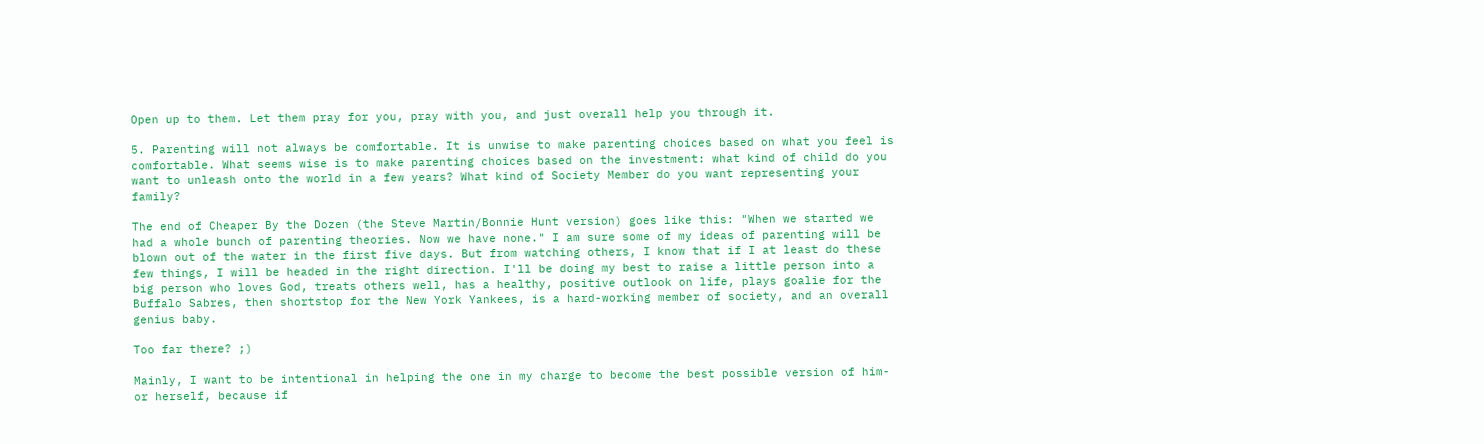Open up to them. Let them pray for you, pray with you, and just overall help you through it.

5. Parenting will not always be comfortable. It is unwise to make parenting choices based on what you feel is comfortable. What seems wise is to make parenting choices based on the investment: what kind of child do you want to unleash onto the world in a few years? What kind of Society Member do you want representing your family?

The end of Cheaper By the Dozen (the Steve Martin/Bonnie Hunt version) goes like this: "When we started we had a whole bunch of parenting theories. Now we have none." I am sure some of my ideas of parenting will be blown out of the water in the first five days. But from watching others, I know that if I at least do these few things, I will be headed in the right direction. I'll be doing my best to raise a little person into a big person who loves God, treats others well, has a healthy, positive outlook on life, plays goalie for the Buffalo Sabres, then shortstop for the New York Yankees, is a hard-working member of society, and an overall genius baby.

Too far there? ;)

Mainly, I want to be intentional in helping the one in my charge to become the best possible version of him- or herself, because if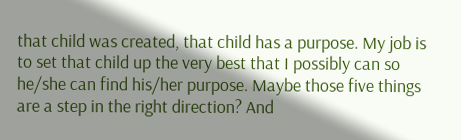that child was created, that child has a purpose. My job is to set that child up the very best that I possibly can so he/she can find his/her purpose. Maybe those five things are a step in the right direction? And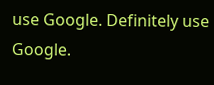use Google. Definitely use Google.